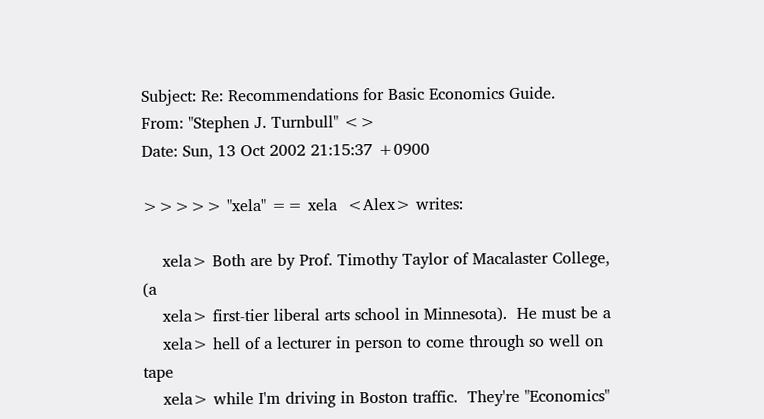Subject: Re: Recommendations for Basic Economics Guide.
From: "Stephen J. Turnbull" <>
Date: Sun, 13 Oct 2002 21:15:37 +0900

>>>>> "xela" == xela  <Alex> writes:

    xela> Both are by Prof. Timothy Taylor of Macalaster College, (a
    xela> first-tier liberal arts school in Minnesota).  He must be a
    xela> hell of a lecturer in person to come through so well on tape
    xela> while I'm driving in Boston traffic.  They're "Economics"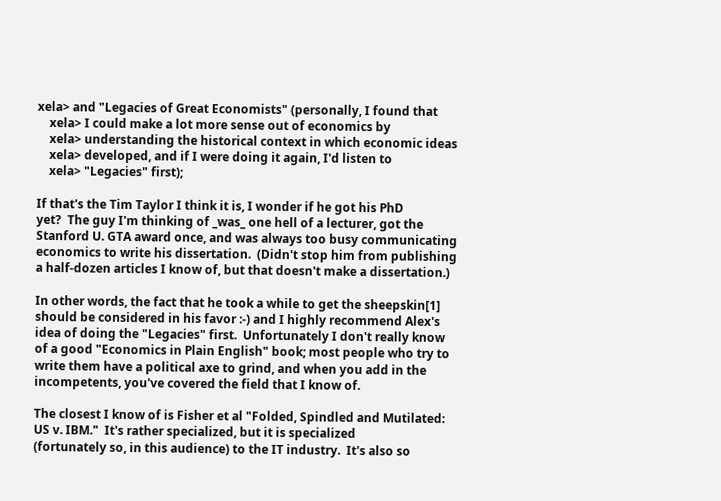xela> and "Legacies of Great Economists" (personally, I found that
    xela> I could make a lot more sense out of economics by
    xela> understanding the historical context in which economic ideas
    xela> developed, and if I were doing it again, I'd listen to
    xela> "Legacies" first);

If that's the Tim Taylor I think it is, I wonder if he got his PhD
yet?  The guy I'm thinking of _was_ one hell of a lecturer, got the
Stanford U. GTA award once, and was always too busy communicating
economics to write his dissertation.  (Didn't stop him from publishing
a half-dozen articles I know of, but that doesn't make a dissertation.)

In other words, the fact that he took a while to get the sheepskin[1]
should be considered in his favor :-) and I highly recommend Alex's
idea of doing the "Legacies" first.  Unfortunately I don't really know
of a good "Economics in Plain English" book; most people who try to
write them have a political axe to grind, and when you add in the
incompetents, you've covered the field that I know of.

The closest I know of is Fisher et al "Folded, Spindled and Mutilated:
US v. IBM."  It's rather specialized, but it is specialized
(fortunately so, in this audience) to the IT industry.  It's also so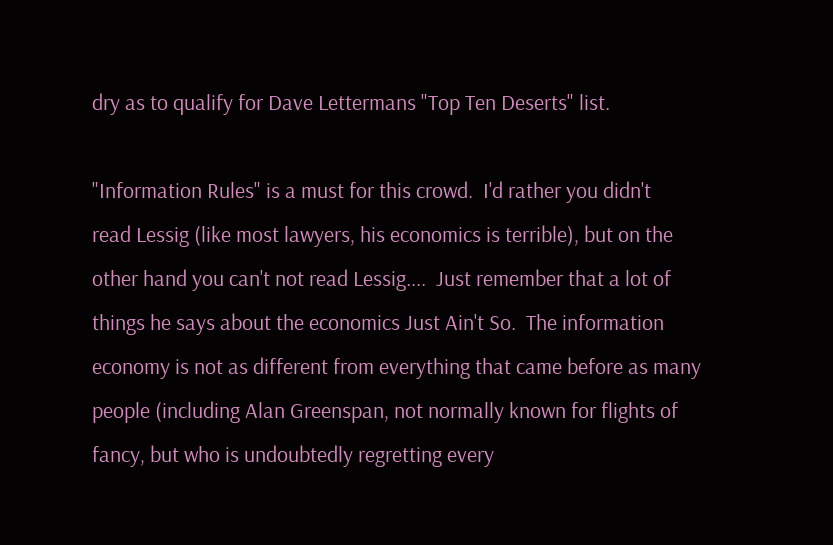dry as to qualify for Dave Lettermans "Top Ten Deserts" list.

"Information Rules" is a must for this crowd.  I'd rather you didn't
read Lessig (like most lawyers, his economics is terrible), but on the
other hand you can't not read Lessig....  Just remember that a lot of
things he says about the economics Just Ain't So.  The information
economy is not as different from everything that came before as many
people (including Alan Greenspan, not normally known for flights of
fancy, but who is undoubtedly regretting every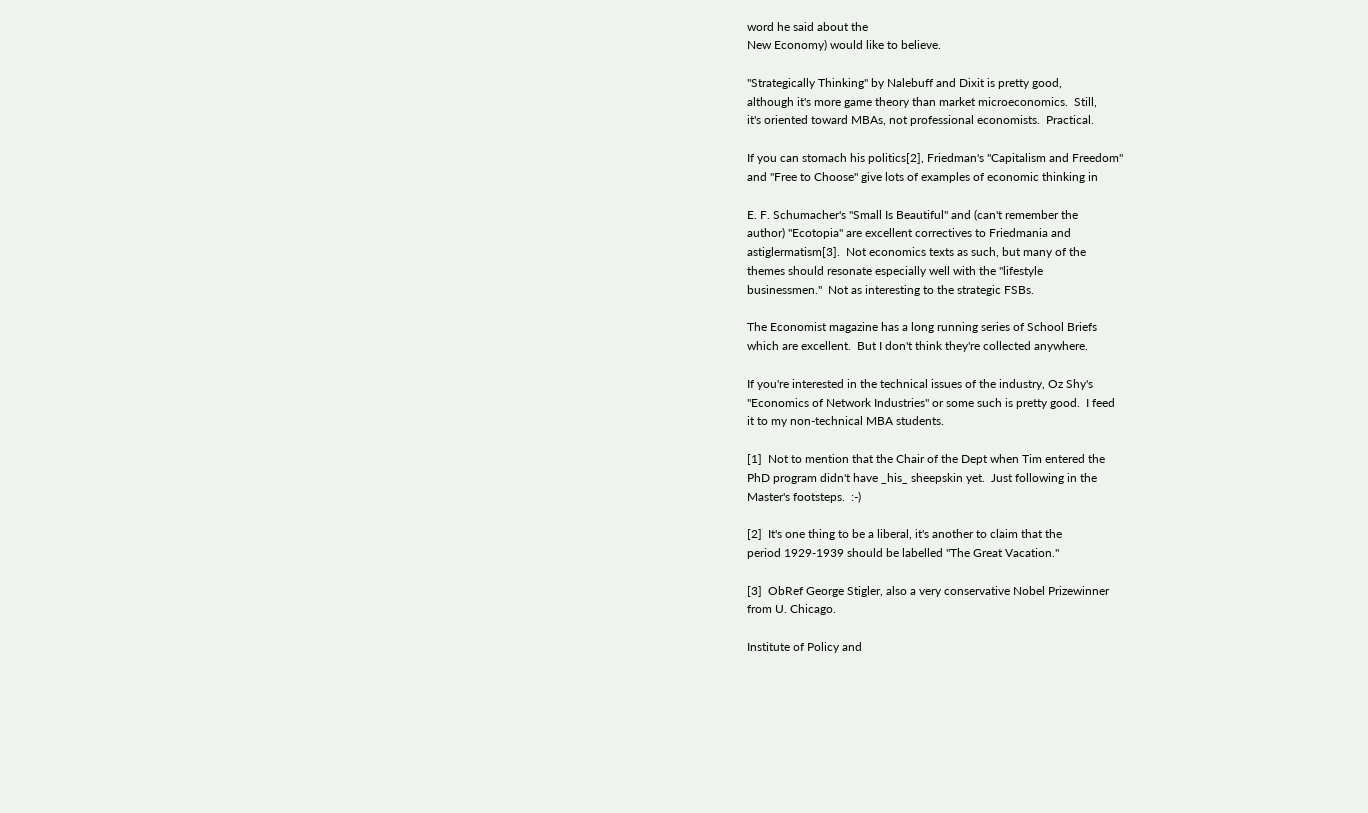word he said about the
New Economy) would like to believe.

"Strategically Thinking" by Nalebuff and Dixit is pretty good,
although it's more game theory than market microeconomics.  Still,
it's oriented toward MBAs, not professional economists.  Practical.

If you can stomach his politics[2], Friedman's "Capitalism and Freedom"
and "Free to Choose" give lots of examples of economic thinking in

E. F. Schumacher's "Small Is Beautiful" and (can't remember the
author) "Ecotopia" are excellent correctives to Friedmania and
astiglermatism[3].  Not economics texts as such, but many of the
themes should resonate especially well with the "lifestyle
businessmen."  Not as interesting to the strategic FSBs.

The Economist magazine has a long running series of School Briefs
which are excellent.  But I don't think they're collected anywhere.

If you're interested in the technical issues of the industry, Oz Shy's
"Economics of Network Industries" or some such is pretty good.  I feed
it to my non-technical MBA students.

[1]  Not to mention that the Chair of the Dept when Tim entered the
PhD program didn't have _his_ sheepskin yet.  Just following in the
Master's footsteps.  :-)

[2]  It's one thing to be a liberal, it's another to claim that the
period 1929-1939 should be labelled "The Great Vacation."

[3]  ObRef George Stigler, also a very conservative Nobel Prizewinner
from U. Chicago.

Institute of Policy and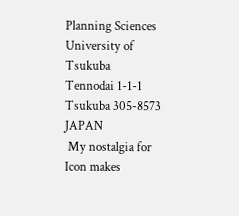Planning Sciences
University of Tsukuba                    Tennodai 1-1-1 Tsukuba 305-8573 JAPAN
 My nostalgia for Icon makes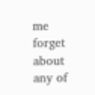me forget about any of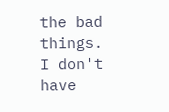the bad things.  I don't
have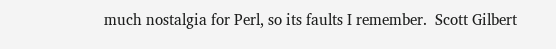much nostalgia for Perl, so its faults I remember.  Scott Gilbert